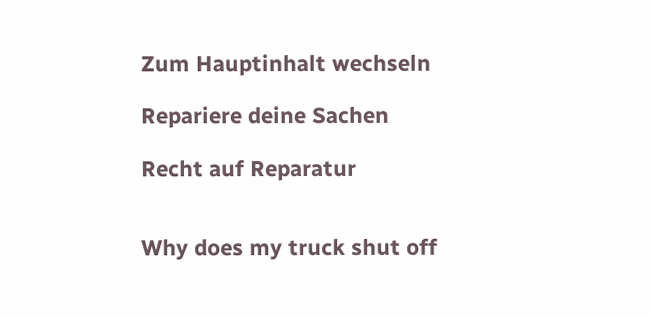Zum Hauptinhalt wechseln

Repariere deine Sachen

Recht auf Reparatur


Why does my truck shut off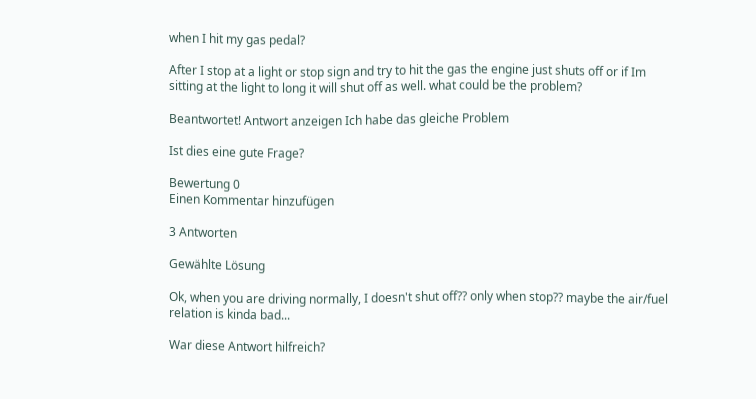when I hit my gas pedal?

After I stop at a light or stop sign and try to hit the gas the engine just shuts off or if Im sitting at the light to long it will shut off as well. what could be the problem?

Beantwortet! Antwort anzeigen Ich habe das gleiche Problem

Ist dies eine gute Frage?

Bewertung 0
Einen Kommentar hinzufügen

3 Antworten

Gewählte Lösung

Ok, when you are driving normally, I doesn't shut off?? only when stop?? maybe the air/fuel relation is kinda bad...

War diese Antwort hilfreich?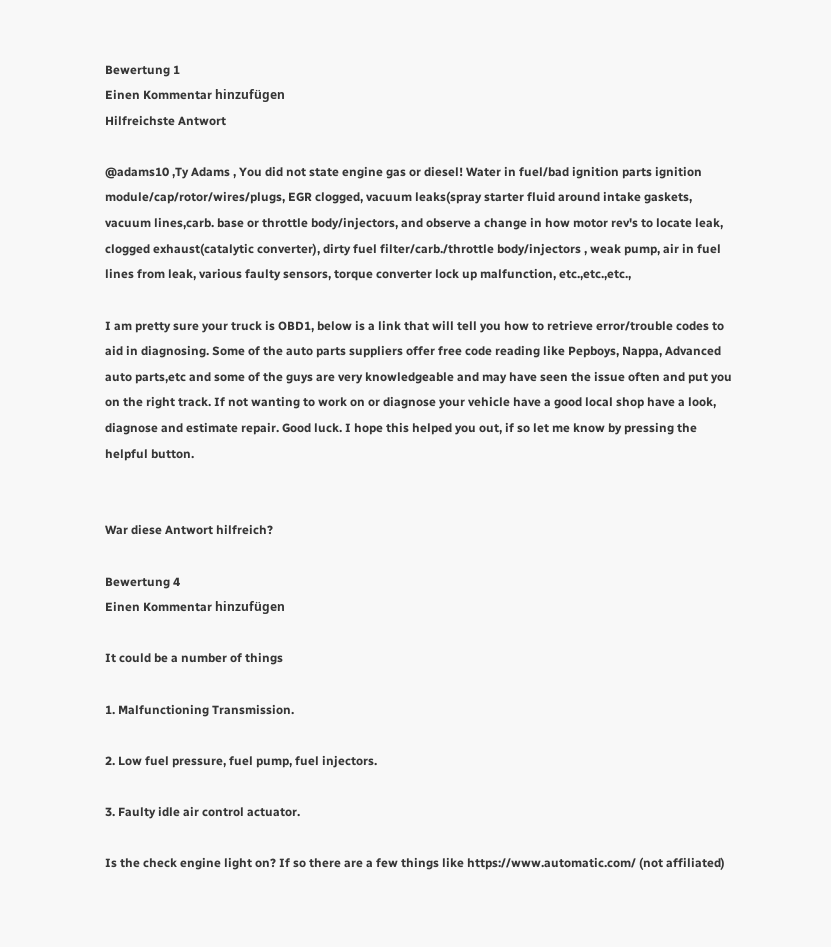Bewertung 1
Einen Kommentar hinzufügen
Hilfreichste Antwort

@adams10 ,Ty Adams , You did not state engine gas or diesel! Water in fuel/bad ignition parts ignition module/cap/rotor/wires/plugs, EGR clogged, vacuum leaks(spray starter fluid around intake gaskets, vacuum lines,carb. base or throttle body/injectors, and observe a change in how motor rev's to locate leak, clogged exhaust(catalytic converter), dirty fuel filter/carb./throttle body/injectors , weak pump, air in fuel lines from leak, various faulty sensors, torque converter lock up malfunction, etc.,etc.,etc.,

I am pretty sure your truck is OBD1, below is a link that will tell you how to retrieve error/trouble codes to aid in diagnosing. Some of the auto parts suppliers offer free code reading like Pepboys, Nappa, Advanced auto parts,etc and some of the guys are very knowledgeable and may have seen the issue often and put you on the right track. If not wanting to work on or diagnose your vehicle have a good local shop have a look, diagnose and estimate repair. Good luck. I hope this helped you out, if so let me know by pressing the helpful button.


War diese Antwort hilfreich?

Bewertung 4
Einen Kommentar hinzufügen

It could be a number of things

1. Malfunctioning Transmission.

2. Low fuel pressure, fuel pump, fuel injectors.

3. Faulty idle air control actuator.

Is the check engine light on? If so there are a few things like https://www.automatic.com/ (not affiliated)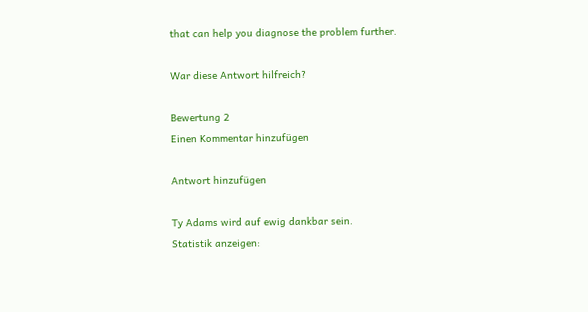that can help you diagnose the problem further.

War diese Antwort hilfreich?

Bewertung 2
Einen Kommentar hinzufügen

Antwort hinzufügen

Ty Adams wird auf ewig dankbar sein.
Statistik anzeigen: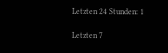Letzten 24 Stunden: 1

Letzten 7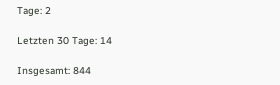Tage: 2

Letzten 30 Tage: 14

Insgesamt: 844